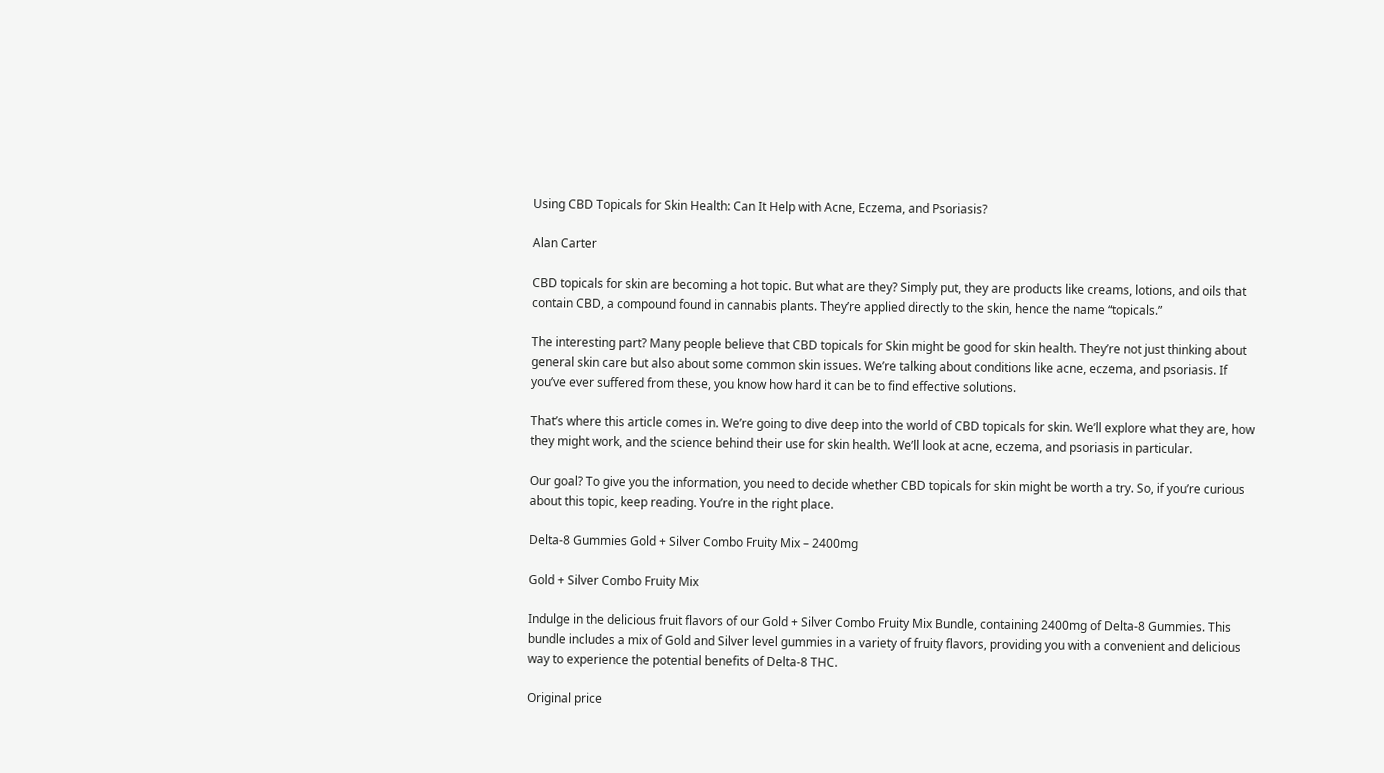Using CBD Topicals for Skin Health: Can It Help with Acne, Eczema, and Psoriasis?

Alan Carter

CBD topicals for skin are becoming a hot topic. But what are they? Simply put, they are products like creams, lotions, and oils that contain CBD, a compound found in cannabis plants. They’re applied directly to the skin, hence the name “topicals.”

The interesting part? Many people believe that CBD topicals for Skin might be good for skin health. They’re not just thinking about general skin care but also about some common skin issues. We’re talking about conditions like acne, eczema, and psoriasis. If you’ve ever suffered from these, you know how hard it can be to find effective solutions.

That’s where this article comes in. We’re going to dive deep into the world of CBD topicals for skin. We’ll explore what they are, how they might work, and the science behind their use for skin health. We’ll look at acne, eczema, and psoriasis in particular.

Our goal? To give you the information, you need to decide whether CBD topicals for skin might be worth a try. So, if you’re curious about this topic, keep reading. You’re in the right place.

Delta-8 Gummies Gold + Silver Combo Fruity Mix – 2400mg

Gold + Silver Combo Fruity Mix

Indulge in the delicious fruit flavors of our Gold + Silver Combo Fruity Mix Bundle, containing 2400mg of Delta-8 Gummies. This bundle includes a mix of Gold and Silver level gummies in a variety of fruity flavors, providing you with a convenient and delicious way to experience the potential benefits of Delta-8 THC.

Original price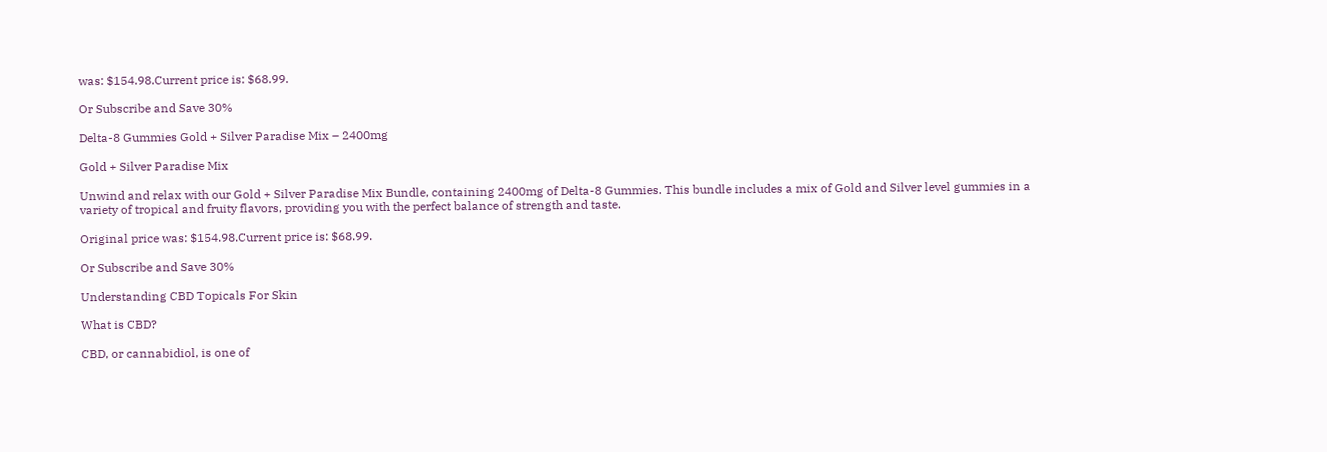was: $154.98.Current price is: $68.99.

Or Subscribe and Save 30%

Delta-8 Gummies Gold + Silver Paradise Mix – 2400mg

Gold + Silver Paradise Mix

Unwind and relax with our Gold + Silver Paradise Mix Bundle, containing 2400mg of Delta-8 Gummies. This bundle includes a mix of Gold and Silver level gummies in a variety of tropical and fruity flavors, providing you with the perfect balance of strength and taste.

Original price was: $154.98.Current price is: $68.99.

Or Subscribe and Save 30%

Understanding CBD Topicals For Skin

What is CBD?

CBD, or cannabidiol, is one of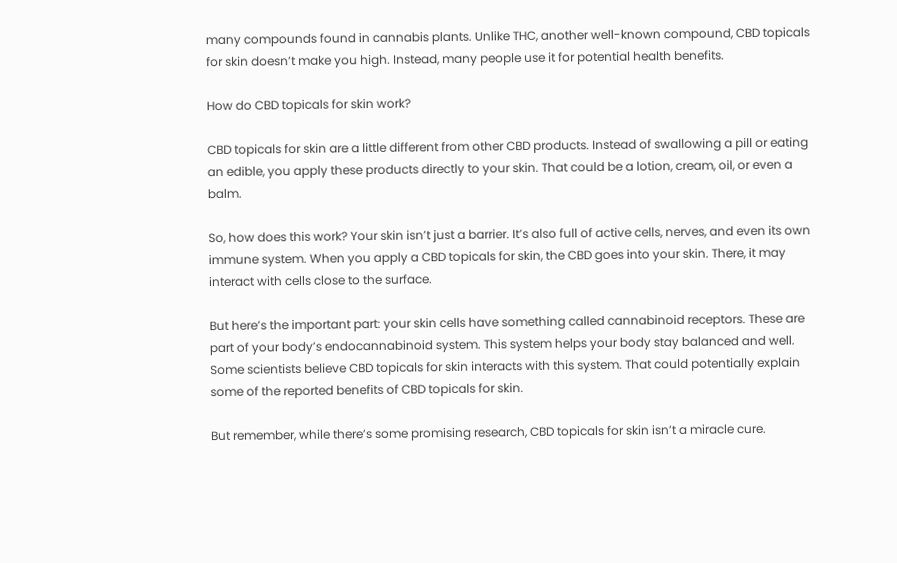many compounds found in cannabis plants. Unlike THC, another well-known compound, CBD topicals for skin doesn’t make you high. Instead, many people use it for potential health benefits.

How do CBD topicals for skin work?

CBD topicals for skin are a little different from other CBD products. Instead of swallowing a pill or eating an edible, you apply these products directly to your skin. That could be a lotion, cream, oil, or even a balm.

So, how does this work? Your skin isn’t just a barrier. It’s also full of active cells, nerves, and even its own immune system. When you apply a CBD topicals for skin, the CBD goes into your skin. There, it may interact with cells close to the surface.

But here’s the important part: your skin cells have something called cannabinoid receptors. These are part of your body’s endocannabinoid system. This system helps your body stay balanced and well. Some scientists believe CBD topicals for skin interacts with this system. That could potentially explain some of the reported benefits of CBD topicals for skin.

But remember, while there’s some promising research, CBD topicals for skin isn’t a miracle cure.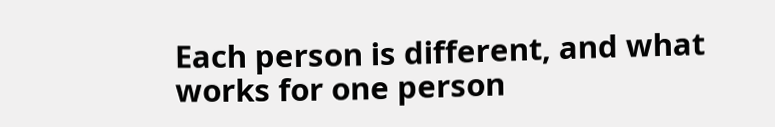Each person is different, and what works for one person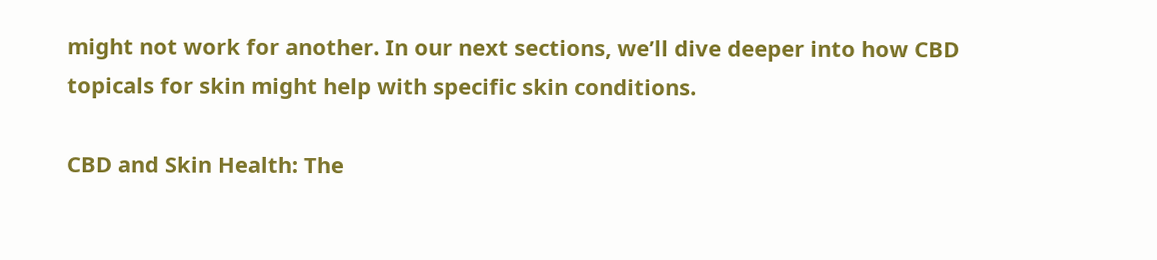might not work for another. In our next sections, we’ll dive deeper into how CBD topicals for skin might help with specific skin conditions.

CBD and Skin Health: The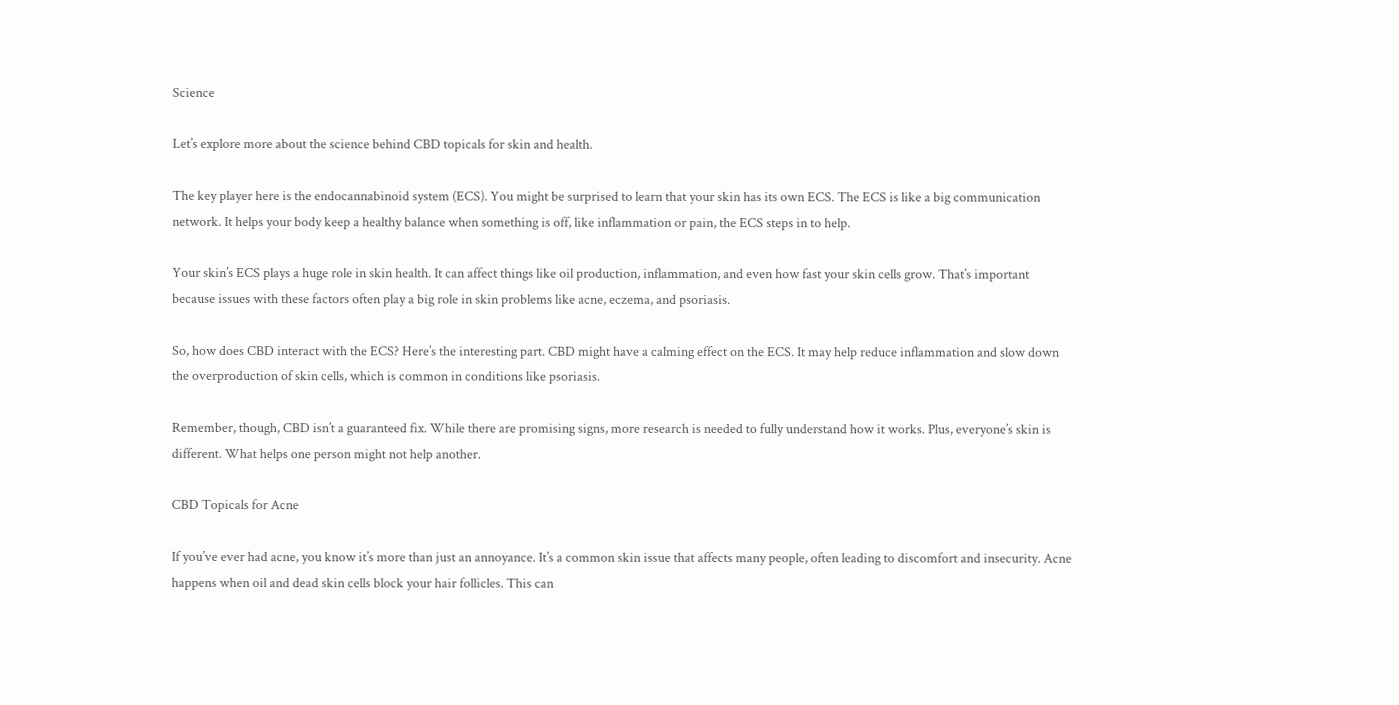Science

Let’s explore more about the science behind CBD topicals for skin and health.

The key player here is the endocannabinoid system (ECS). You might be surprised to learn that your skin has its own ECS. The ECS is like a big communication network. It helps your body keep a healthy balance when something is off, like inflammation or pain, the ECS steps in to help.

Your skin’s ECS plays a huge role in skin health. It can affect things like oil production, inflammation, and even how fast your skin cells grow. That’s important because issues with these factors often play a big role in skin problems like acne, eczema, and psoriasis.

So, how does CBD interact with the ECS? Here’s the interesting part. CBD might have a calming effect on the ECS. It may help reduce inflammation and slow down the overproduction of skin cells, which is common in conditions like psoriasis.

Remember, though, CBD isn’t a guaranteed fix. While there are promising signs, more research is needed to fully understand how it works. Plus, everyone’s skin is different. What helps one person might not help another.

CBD Topicals for Acne

If you’ve ever had acne, you know it’s more than just an annoyance. It’s a common skin issue that affects many people, often leading to discomfort and insecurity. Acne happens when oil and dead skin cells block your hair follicles. This can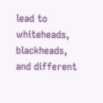lead to whiteheads, blackheads, and different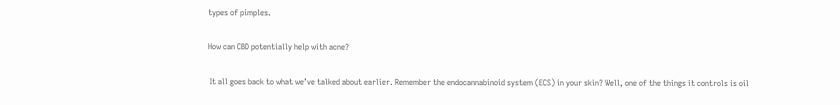types of pimples.

How can CBD potentially help with acne?

 It all goes back to what we’ve talked about earlier. Remember the endocannabinoid system (ECS) in your skin? Well, one of the things it controls is oil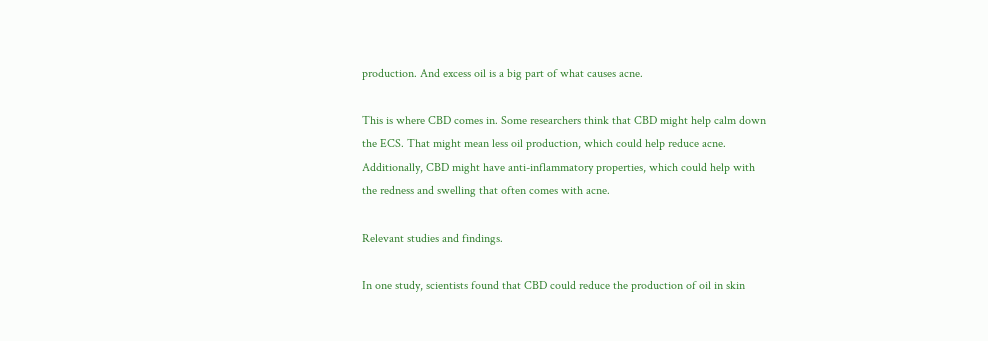production. And excess oil is a big part of what causes acne.

This is where CBD comes in. Some researchers think that CBD might help calm down the ECS. That might mean less oil production, which could help reduce acne. Additionally, CBD might have anti-inflammatory properties, which could help with the redness and swelling that often comes with acne.

Relevant studies and findings.

In one study, scientists found that CBD could reduce the production of oil in skin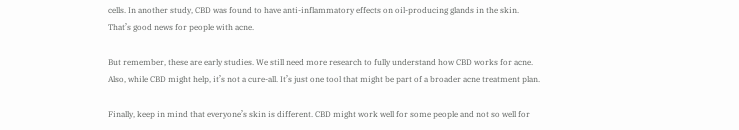cells. In another study, CBD was found to have anti-inflammatory effects on oil-producing glands in the skin. That’s good news for people with acne.

But remember, these are early studies. We still need more research to fully understand how CBD works for acne. Also, while CBD might help, it’s not a cure-all. It’s just one tool that might be part of a broader acne treatment plan.

Finally, keep in mind that everyone’s skin is different. CBD might work well for some people and not so well for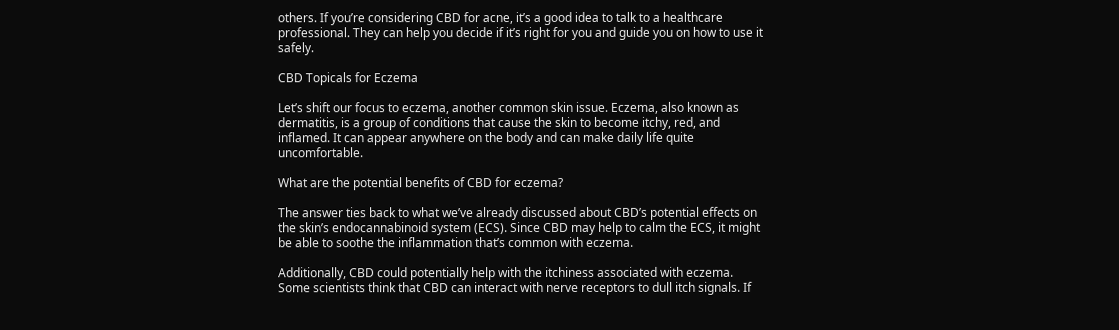others. If you’re considering CBD for acne, it’s a good idea to talk to a healthcare professional. They can help you decide if it’s right for you and guide you on how to use it safely.

CBD Topicals for Eczema

Let’s shift our focus to eczema, another common skin issue. Eczema, also known as dermatitis, is a group of conditions that cause the skin to become itchy, red, and inflamed. It can appear anywhere on the body and can make daily life quite uncomfortable.

What are the potential benefits of CBD for eczema?

The answer ties back to what we’ve already discussed about CBD’s potential effects on the skin’s endocannabinoid system (ECS). Since CBD may help to calm the ECS, it might be able to soothe the inflammation that’s common with eczema.

Additionally, CBD could potentially help with the itchiness associated with eczema. Some scientists think that CBD can interact with nerve receptors to dull itch signals. If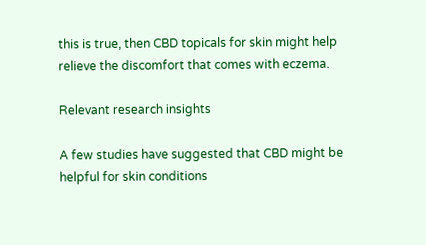this is true, then CBD topicals for skin might help relieve the discomfort that comes with eczema.

Relevant research insights

A few studies have suggested that CBD might be helpful for skin conditions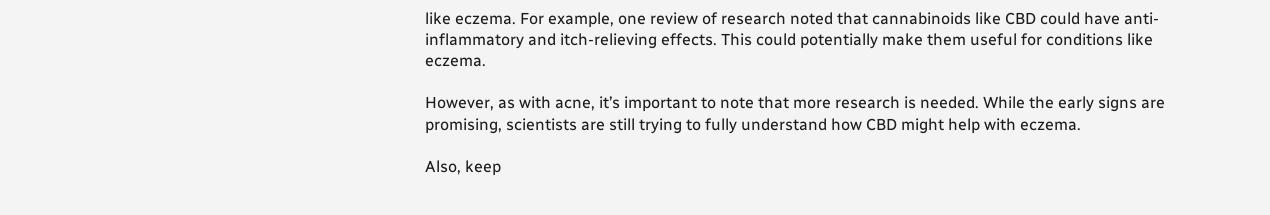like eczema. For example, one review of research noted that cannabinoids like CBD could have anti-inflammatory and itch-relieving effects. This could potentially make them useful for conditions like eczema.

However, as with acne, it’s important to note that more research is needed. While the early signs are promising, scientists are still trying to fully understand how CBD might help with eczema.

Also, keep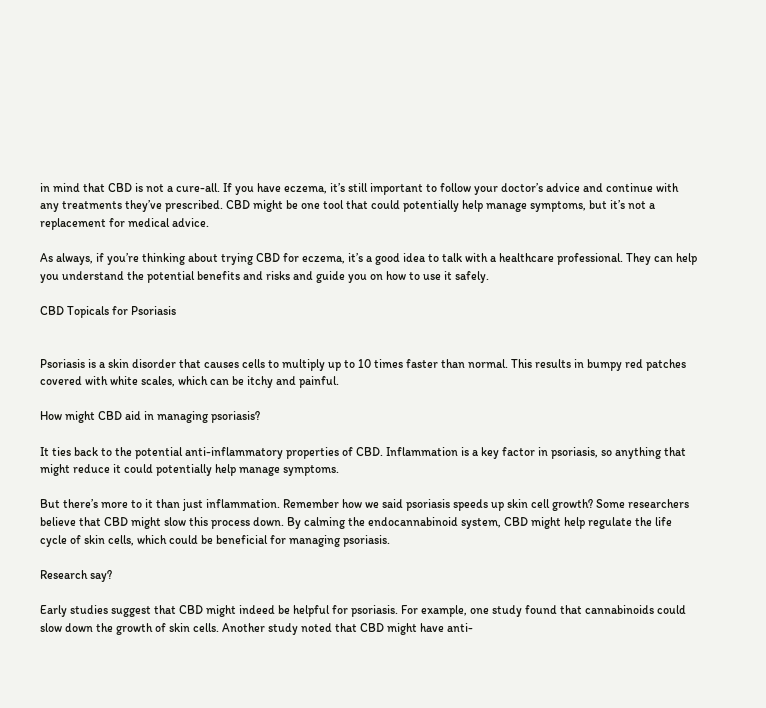in mind that CBD is not a cure-all. If you have eczema, it’s still important to follow your doctor’s advice and continue with any treatments they’ve prescribed. CBD might be one tool that could potentially help manage symptoms, but it’s not a replacement for medical advice.

As always, if you’re thinking about trying CBD for eczema, it’s a good idea to talk with a healthcare professional. They can help you understand the potential benefits and risks and guide you on how to use it safely.

CBD Topicals for Psoriasis


Psoriasis is a skin disorder that causes cells to multiply up to 10 times faster than normal. This results in bumpy red patches covered with white scales, which can be itchy and painful.

How might CBD aid in managing psoriasis?

It ties back to the potential anti-inflammatory properties of CBD. Inflammation is a key factor in psoriasis, so anything that might reduce it could potentially help manage symptoms.

But there’s more to it than just inflammation. Remember how we said psoriasis speeds up skin cell growth? Some researchers believe that CBD might slow this process down. By calming the endocannabinoid system, CBD might help regulate the life cycle of skin cells, which could be beneficial for managing psoriasis.

Research say?

Early studies suggest that CBD might indeed be helpful for psoriasis. For example, one study found that cannabinoids could slow down the growth of skin cells. Another study noted that CBD might have anti-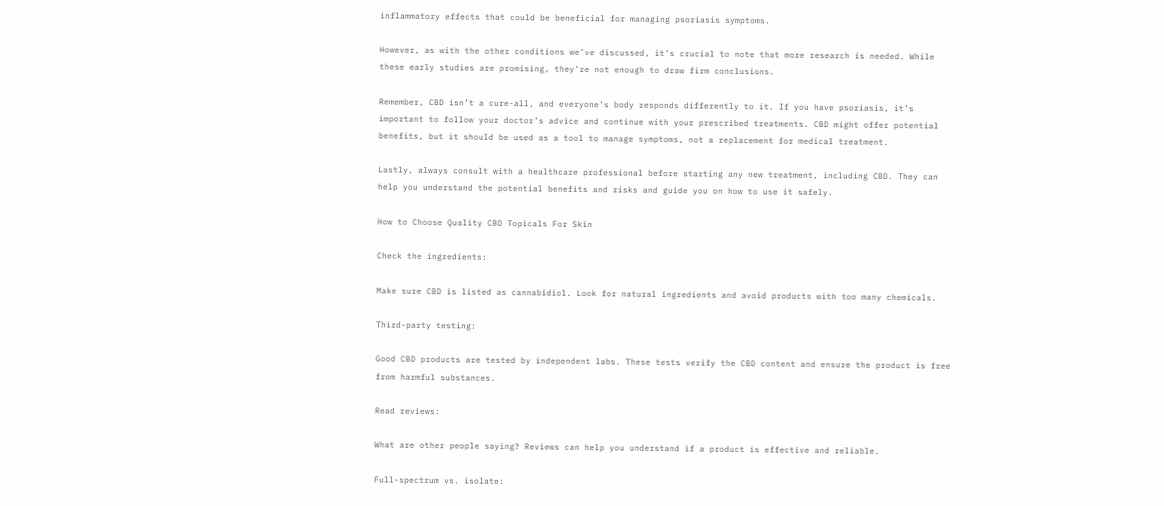inflammatory effects that could be beneficial for managing psoriasis symptoms.

However, as with the other conditions we’ve discussed, it’s crucial to note that more research is needed. While these early studies are promising, they’re not enough to draw firm conclusions.

Remember, CBD isn’t a cure-all, and everyone’s body responds differently to it. If you have psoriasis, it’s important to follow your doctor’s advice and continue with your prescribed treatments. CBD might offer potential benefits, but it should be used as a tool to manage symptoms, not a replacement for medical treatment.

Lastly, always consult with a healthcare professional before starting any new treatment, including CBD. They can help you understand the potential benefits and risks and guide you on how to use it safely.

How to Choose Quality CBD Topicals For Skin

Check the ingredients:

Make sure CBD is listed as cannabidiol. Look for natural ingredients and avoid products with too many chemicals.

Third-party testing:

Good CBD products are tested by independent labs. These tests verify the CBD content and ensure the product is free from harmful substances.

Read reviews:

What are other people saying? Reviews can help you understand if a product is effective and reliable.

Full-spectrum vs. isolate: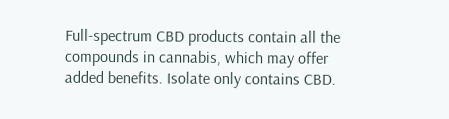Full-spectrum CBD products contain all the compounds in cannabis, which may offer added benefits. Isolate only contains CBD.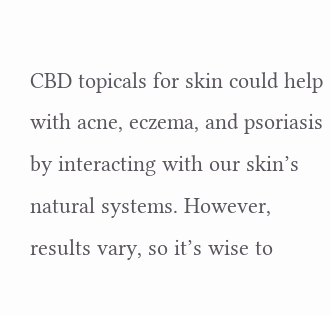CBD topicals for skin could help with acne, eczema, and psoriasis by interacting with our skin’s natural systems. However, results vary, so it’s wise to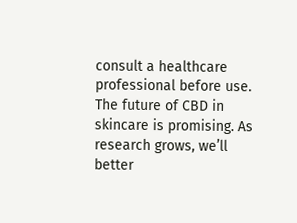consult a healthcare professional before use. The future of CBD in skincare is promising. As research grows, we’ll better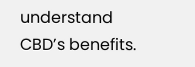understand CBD’s benefits.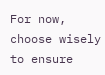For now, choose wisely to ensure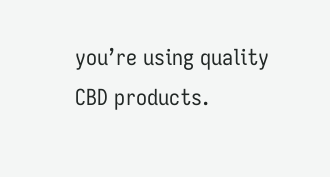you’re using quality CBD products.